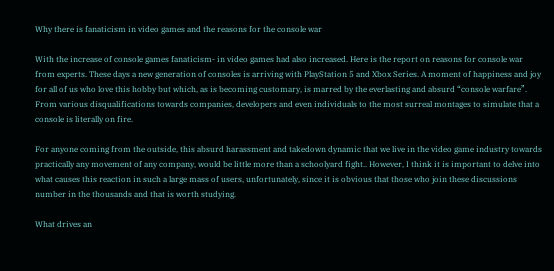Why there is fanaticism in video games and the reasons for the console war

With the increase of console games fanaticism- in video games had also increased. Here is the report on reasons for console war from experts. These days a new generation of consoles is arriving with PlayStation 5 and Xbox Series. A moment of happiness and joy for all of us who love this hobby but which, as is becoming customary, is marred by the everlasting and absurd “console warfare”. From various disqualifications towards companies, developers and even individuals to the most surreal montages to simulate that a console is literally on fire.

For anyone coming from the outside, this absurd harassment and takedown dynamic that we live in the video game industry towards practically any movement of any company, would be little more than a schoolyard fight.. However, I think it is important to delve into what causes this reaction in such a large mass of users, unfortunately, since it is obvious that those who join these discussions number in the thousands and that is worth studying.

What drives an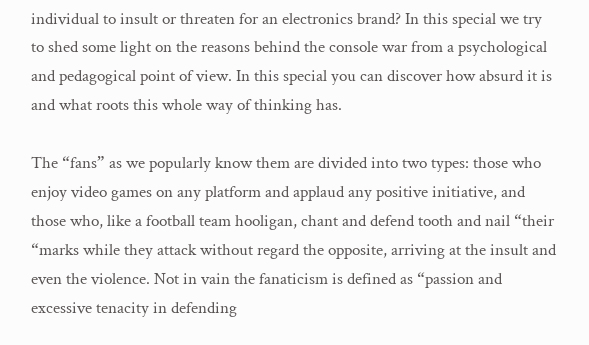individual to insult or threaten for an electronics brand? In this special we try to shed some light on the reasons behind the console war from a psychological and pedagogical point of view. In this special you can discover how absurd it is and what roots this whole way of thinking has.

The “fans” as we popularly know them are divided into two types: those who enjoy video games on any platform and applaud any positive initiative, and those who, like a football team hooligan, chant and defend tooth and nail “their “marks while they attack without regard the opposite, arriving at the insult and even the violence. Not in vain the fanaticism is defined as “passion and excessive tenacity in defending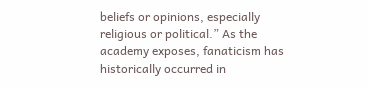beliefs or opinions, especially religious or political.” As the academy exposes, fanaticism has historically occurred in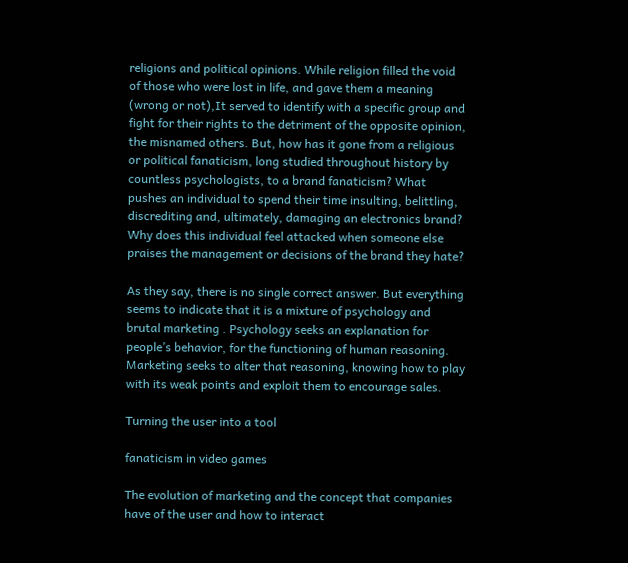religions and political opinions. While religion filled the void of those who were lost in life, and gave them a meaning (wrong or not),It served to identify with a specific group and fight for their rights to the detriment of the opposite opinion, the misnamed others. But, how has it gone from a religious or political fanaticism, long studied throughout history by countless psychologists, to a brand fanaticism? What pushes an individual to spend their time insulting, belittling, discrediting and, ultimately, damaging an electronics brand? Why does this individual feel attacked when someone else praises the management or decisions of the brand they hate?

As they say, there is no single correct answer. But everything seems to indicate that it is a mixture of psychology and brutal marketing . Psychology seeks an explanation for people’s behavior, for the functioning of human reasoning. Marketing seeks to alter that reasoning, knowing how to play with its weak points and exploit them to encourage sales.

Turning the user into a tool

fanaticism in video games

The evolution of marketing and the concept that companies have of the user and how to interact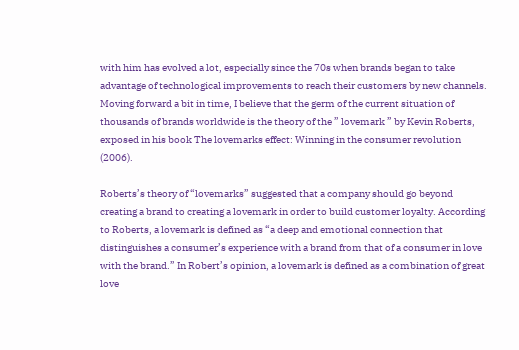with him has evolved a lot, especially since the 70s when brands began to take advantage of technological improvements to reach their customers by new channels. Moving forward a bit in time, I believe that the germ of the current situation of thousands of brands worldwide is the theory of the ” lovemark ” by Kevin Roberts, exposed in his book The lovemarks effect: Winning in the consumer revolution (2006).

Roberts’s theory of “lovemarks” suggested that a company should go beyond creating a brand to creating a lovemark in order to build customer loyalty. According to Roberts, a lovemark is defined as “a deep and emotional connection that distinguishes a consumer’s experience with a brand from that of a consumer in love with the brand.” In Robert’s opinion, a lovemark is defined as a combination of great love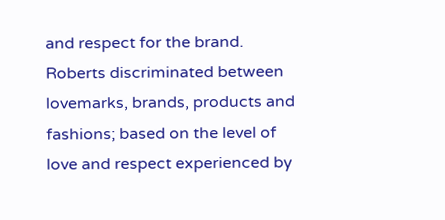and respect for the brand. Roberts discriminated between lovemarks, brands, products and fashions; based on the level of love and respect experienced by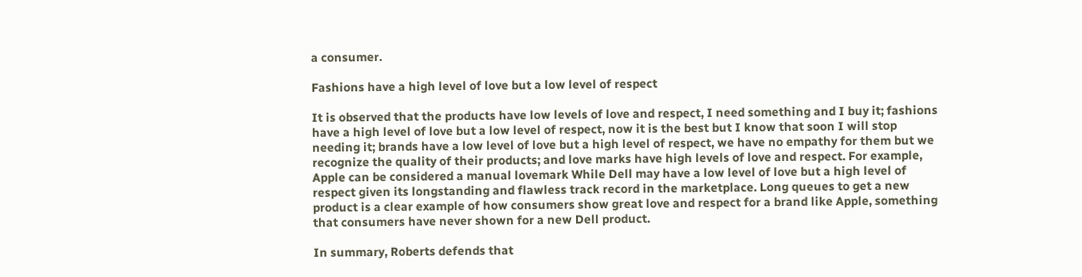a consumer.

Fashions have a high level of love but a low level of respect

It is observed that the products have low levels of love and respect, I need something and I buy it; fashions have a high level of love but a low level of respect, now it is the best but I know that soon I will stop needing it; brands have a low level of love but a high level of respect, we have no empathy for them but we recognize the quality of their products; and love marks have high levels of love and respect. For example, Apple can be considered a manual lovemark While Dell may have a low level of love but a high level of respect given its longstanding and flawless track record in the marketplace. Long queues to get a new product is a clear example of how consumers show great love and respect for a brand like Apple, something that consumers have never shown for a new Dell product.

In summary, Roberts defends that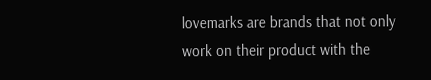lovemarks are brands that not only work on their product with the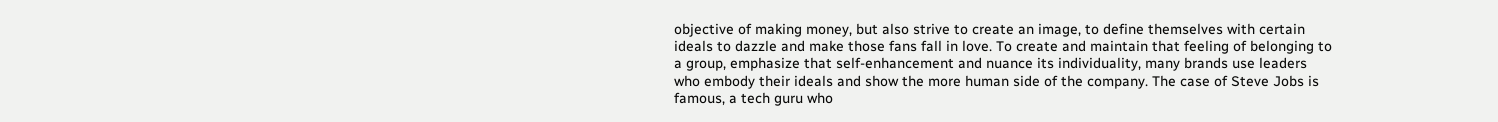objective of making money, but also strive to create an image, to define themselves with certain ideals to dazzle and make those fans fall in love. To create and maintain that feeling of belonging to a group, emphasize that self-enhancement and nuance its individuality, many brands use leaders who embody their ideals and show the more human side of the company. The case of Steve Jobs is famous, a tech guru who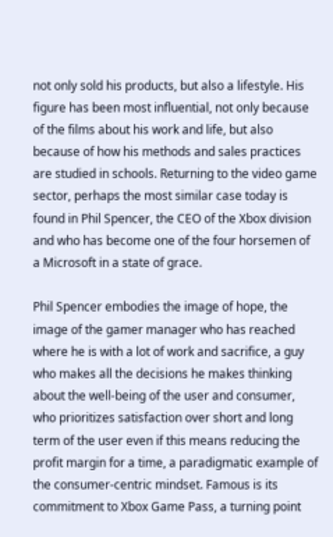not only sold his products, but also a lifestyle. His figure has been most influential, not only because of the films about his work and life, but also because of how his methods and sales practices are studied in schools. Returning to the video game sector, perhaps the most similar case today is found in Phil Spencer, the CEO of the Xbox division and who has become one of the four horsemen of a Microsoft in a state of grace.

Phil Spencer embodies the image of hope, the image of the gamer manager who has reached where he is with a lot of work and sacrifice, a guy who makes all the decisions he makes thinking about the well-being of the user and consumer, who prioritizes satisfaction over short and long term of the user even if this means reducing the profit margin for a time, a paradigmatic example of the consumer-centric mindset. Famous is its commitment to Xbox Game Pass, a turning point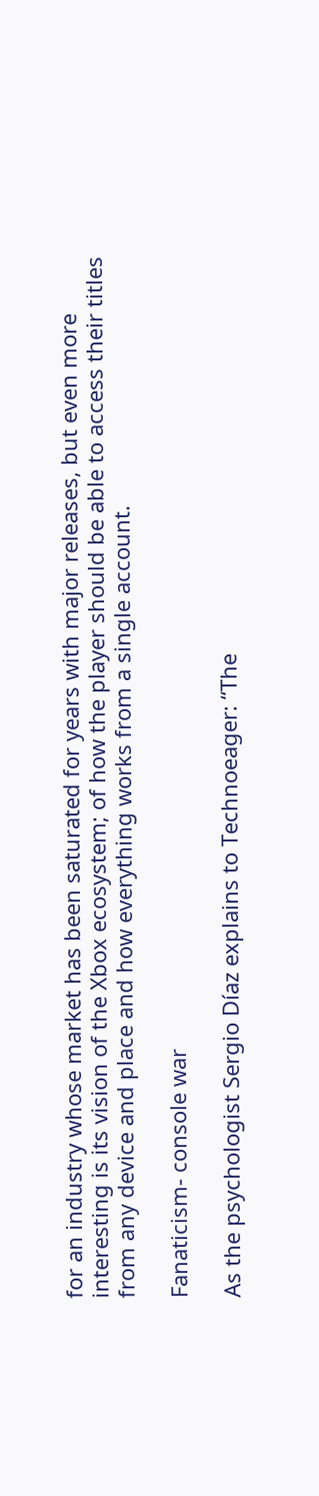for an industry whose market has been saturated for years with major releases, but even more interesting is its vision of the Xbox ecosystem; of how the player should be able to access their titles from any device and place and how everything works from a single account.

Fanaticism- console war

As the psychologist Sergio Díaz explains to Technoeager: “The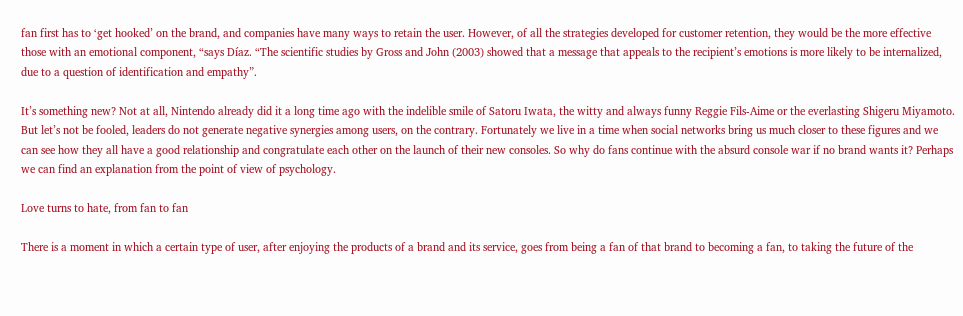fan first has to ‘get hooked’ on the brand, and companies have many ways to retain the user. However, of all the strategies developed for customer retention, they would be the more effective those with an emotional component, “says Díaz. “The scientific studies by Gross and John (2003) showed that a message that appeals to the recipient’s emotions is more likely to be internalized, due to a question of identification and empathy”.

It’s something new? Not at all, Nintendo already did it a long time ago with the indelible smile of Satoru Iwata, the witty and always funny Reggie Fils-Aime or the everlasting Shigeru Miyamoto. But let’s not be fooled, leaders do not generate negative synergies among users, on the contrary. Fortunately we live in a time when social networks bring us much closer to these figures and we can see how they all have a good relationship and congratulate each other on the launch of their new consoles. So why do fans continue with the absurd console war if no brand wants it? Perhaps we can find an explanation from the point of view of psychology.

Love turns to hate, from fan to fan

There is a moment in which a certain type of user, after enjoying the products of a brand and its service, goes from being a fan of that brand to becoming a fan, to taking the future of the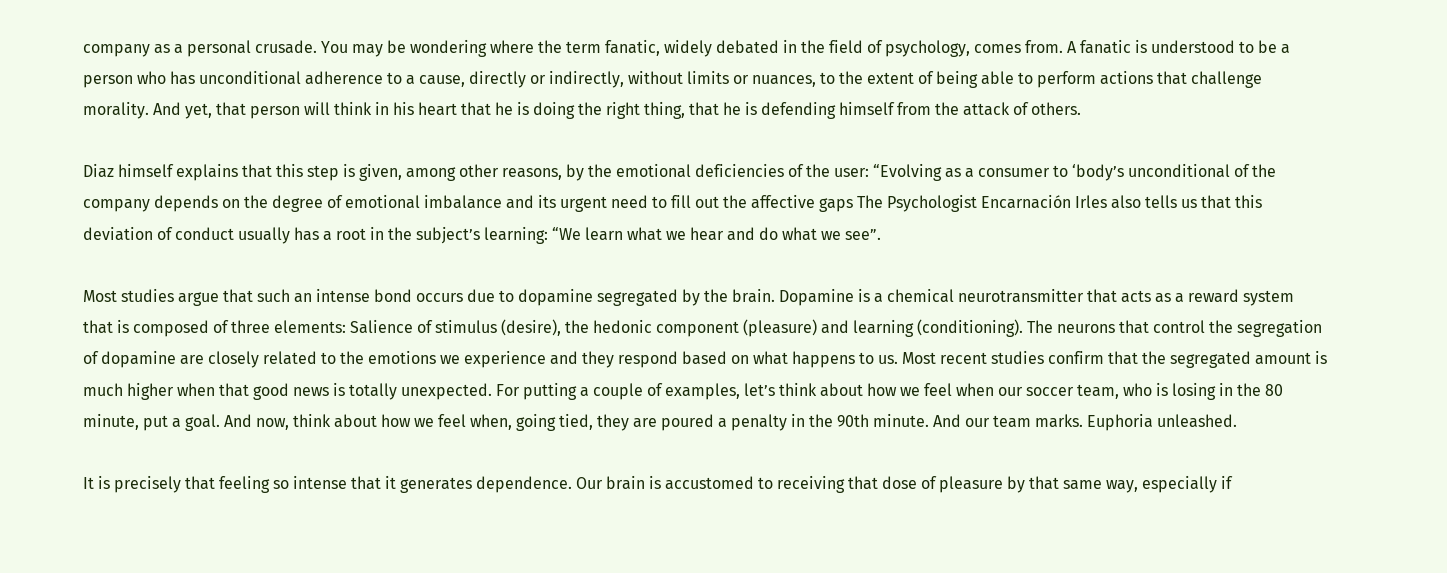company as a personal crusade. You may be wondering where the term fanatic, widely debated in the field of psychology, comes from. A fanatic is understood to be a person who has unconditional adherence to a cause, directly or indirectly, without limits or nuances, to the extent of being able to perform actions that challenge morality. And yet, that person will think in his heart that he is doing the right thing, that he is defending himself from the attack of others.

Diaz himself explains that this step is given, among other reasons, by the emotional deficiencies of the user: “Evolving as a consumer to ‘body’s unconditional of the company depends on the degree of emotional imbalance and its urgent need to fill out the affective gaps The Psychologist Encarnación Irles also tells us that this deviation of conduct usually has a root in the subject’s learning: “We learn what we hear and do what we see”.

Most studies argue that such an intense bond occurs due to dopamine segregated by the brain. Dopamine is a chemical neurotransmitter that acts as a reward system that is composed of three elements: Salience of stimulus (desire), the hedonic component (pleasure) and learning (conditioning). The neurons that control the segregation of dopamine are closely related to the emotions we experience and they respond based on what happens to us. Most recent studies confirm that the segregated amount is much higher when that good news is totally unexpected. For putting a couple of examples, let’s think about how we feel when our soccer team, who is losing in the 80 minute, put a goal. And now, think about how we feel when, going tied, they are poured a penalty in the 90th minute. And our team marks. Euphoria unleashed.

It is precisely that feeling so intense that it generates dependence. Our brain is accustomed to receiving that dose of pleasure by that same way, especially if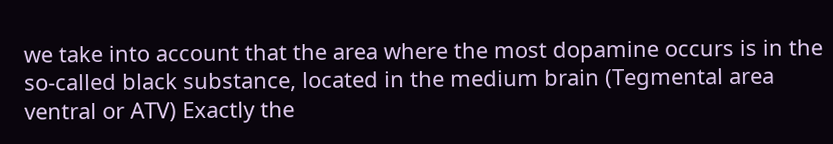we take into account that the area where the most dopamine occurs is in the so-called black substance, located in the medium brain (Tegmental area ventral or ATV) Exactly the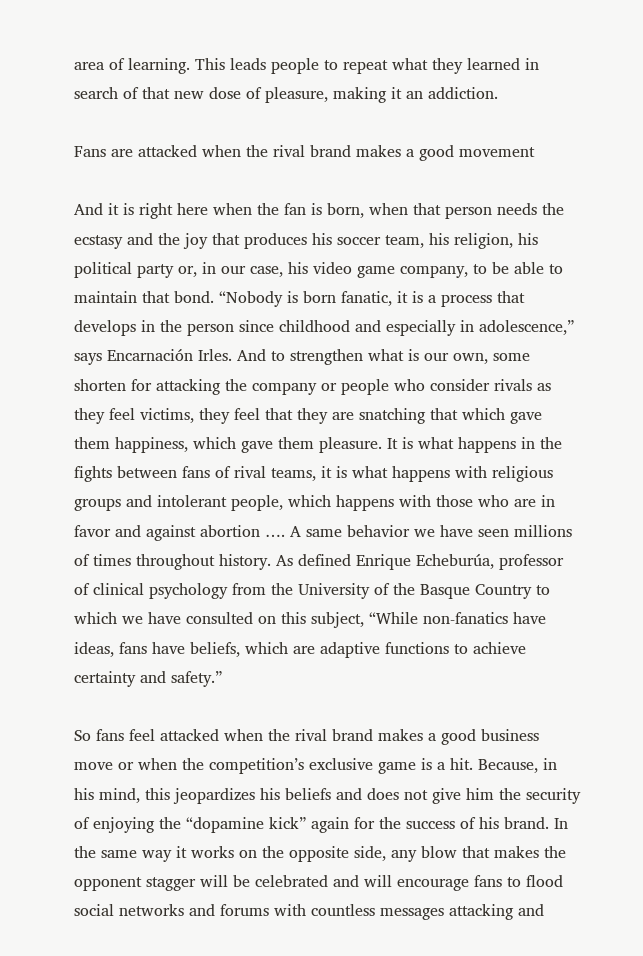area of learning. This leads people to repeat what they learned in search of that new dose of pleasure, making it an addiction.

Fans are attacked when the rival brand makes a good movement

And it is right here when the fan is born, when that person needs the ecstasy and the joy that produces his soccer team, his religion, his political party or, in our case, his video game company, to be able to maintain that bond. “Nobody is born fanatic, it is a process that develops in the person since childhood and especially in adolescence,” says Encarnación Irles. And to strengthen what is our own, some shorten for attacking the company or people who consider rivals as they feel victims, they feel that they are snatching that which gave them happiness, which gave them pleasure. It is what happens in the fights between fans of rival teams, it is what happens with religious groups and intolerant people, which happens with those who are in favor and against abortion …. A same behavior we have seen millions of times throughout history. As defined Enrique Echeburúa, professor of clinical psychology from the University of the Basque Country to which we have consulted on this subject, “While non-fanatics have ideas, fans have beliefs, which are adaptive functions to achieve certainty and safety.”

So fans feel attacked when the rival brand makes a good business move or when the competition’s exclusive game is a hit. Because, in his mind, this jeopardizes his beliefs and does not give him the security of enjoying the “dopamine kick” again for the success of his brand. In the same way it works on the opposite side, any blow that makes the opponent stagger will be celebrated and will encourage fans to flood social networks and forums with countless messages attacking and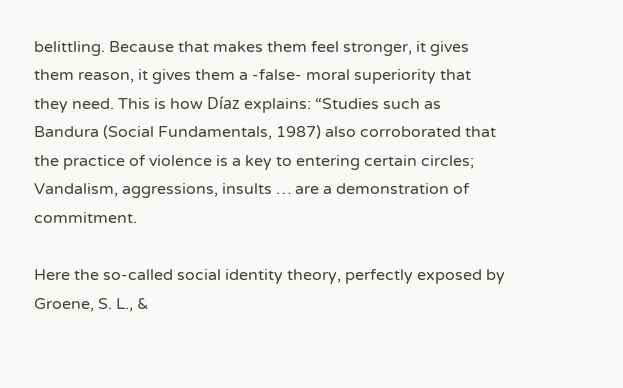belittling. Because that makes them feel stronger, it gives them reason, it gives them a -false- moral superiority that they need. This is how Díaz explains: “Studies such as Bandura (Social Fundamentals, 1987) also corroborated that the practice of violence is a key to entering certain circles; Vandalism, aggressions, insults … are a demonstration of commitment.

Here the so-called social identity theory, perfectly exposed by Groene, S. L., &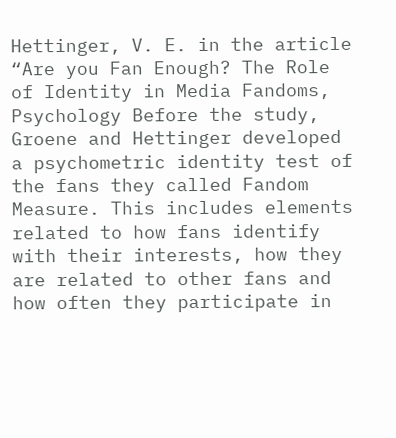Hettinger, V. E. in the article “Are you Fan Enough? The Role of Identity in Media Fandoms, Psychology Before the study, Groene and Hettinger developed a psychometric identity test of the fans they called Fandom Measure. This includes elements related to how fans identify with their interests, how they are related to other fans and how often they participate in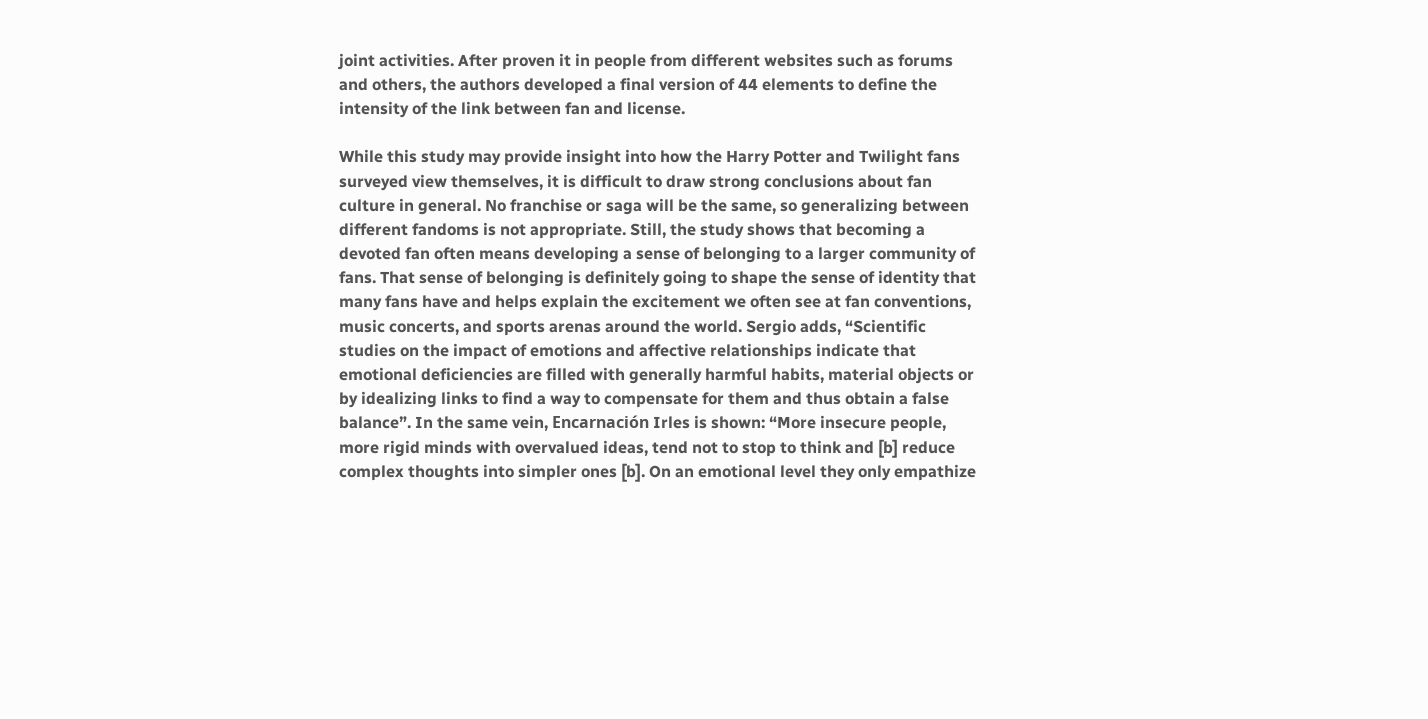joint activities. After proven it in people from different websites such as forums and others, the authors developed a final version of 44 elements to define the intensity of the link between fan and license.

While this study may provide insight into how the Harry Potter and Twilight fans surveyed view themselves, it is difficult to draw strong conclusions about fan culture in general. No franchise or saga will be the same, so generalizing between different fandoms is not appropriate. Still, the study shows that becoming a devoted fan often means developing a sense of belonging to a larger community of fans. That sense of belonging is definitely going to shape the sense of identity that many fans have and helps explain the excitement we often see at fan conventions, music concerts, and sports arenas around the world. Sergio adds, “Scientific studies on the impact of emotions and affective relationships indicate that emotional deficiencies are filled with generally harmful habits, material objects or by idealizing links to find a way to compensate for them and thus obtain a false balance”. In the same vein, Encarnación Irles is shown: “More insecure people, more rigid minds with overvalued ideas, tend not to stop to think and [b] reduce complex thoughts into simpler ones [b]. On an emotional level they only empathize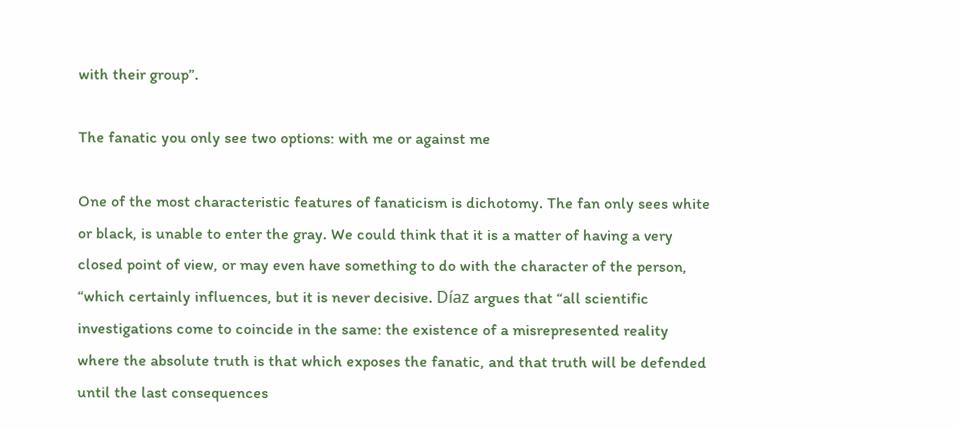with their group”.

The fanatic you only see two options: with me or against me

One of the most characteristic features of fanaticism is dichotomy. The fan only sees white or black, is unable to enter the gray. We could think that it is a matter of having a very closed point of view, or may even have something to do with the character of the person, “which certainly influences, but it is never decisive. Díaz argues that “all scientific investigations come to coincide in the same: the existence of a misrepresented reality where the absolute truth is that which exposes the fanatic, and that truth will be defended until the last consequences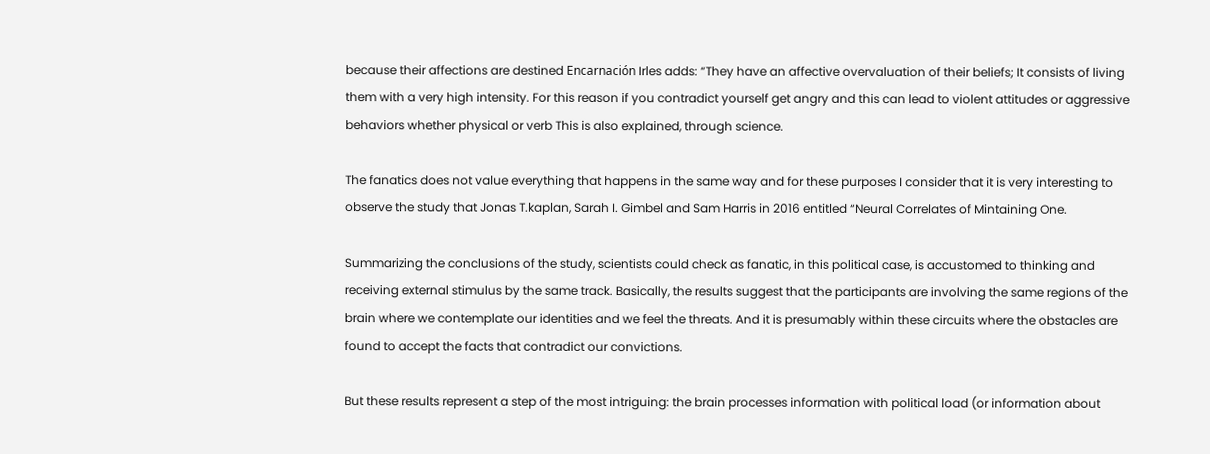because their affections are destined Encarnación Irles adds: “They have an affective overvaluation of their beliefs; It consists of living them with a very high intensity. For this reason if you contradict yourself get angry and this can lead to violent attitudes or aggressive behaviors whether physical or verb This is also explained, through science.

The fanatics does not value everything that happens in the same way and for these purposes I consider that it is very interesting to observe the study that Jonas T.kaplan, Sarah I. Gimbel and Sam Harris in 2016 entitled “Neural Correlates of Mintaining One.

Summarizing the conclusions of the study, scientists could check as fanatic, in this political case, is accustomed to thinking and receiving external stimulus by the same track. Basically, the results suggest that the participants are involving the same regions of the brain where we contemplate our identities and we feel the threats. And it is presumably within these circuits where the obstacles are found to accept the facts that contradict our convictions.

But these results represent a step of the most intriguing: the brain processes information with political load (or information about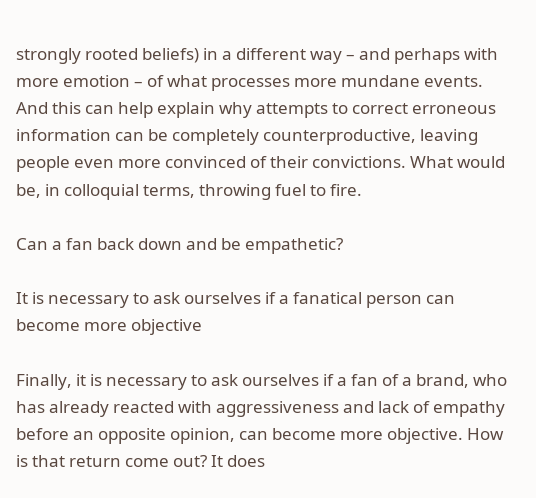strongly rooted beliefs) in a different way – and perhaps with more emotion – of what processes more mundane events. And this can help explain why attempts to correct erroneous information can be completely counterproductive, leaving people even more convinced of their convictions. What would be, in colloquial terms, throwing fuel to fire.

Can a fan back down and be empathetic?

It is necessary to ask ourselves if a fanatical person can become more objective

Finally, it is necessary to ask ourselves if a fan of a brand, who has already reacted with aggressiveness and lack of empathy before an opposite opinion, can become more objective. How is that return come out? It does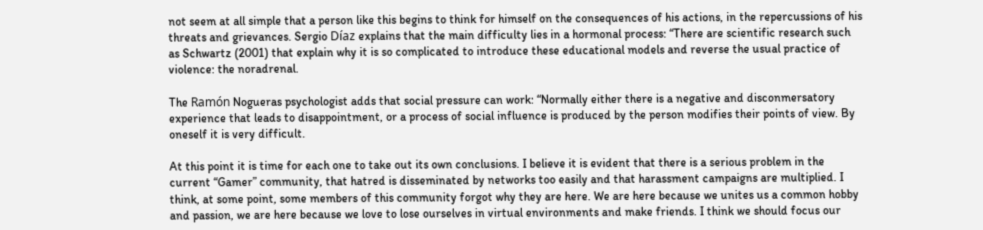not seem at all simple that a person like this begins to think for himself on the consequences of his actions, in the repercussions of his threats and grievances. Sergio Díaz explains that the main difficulty lies in a hormonal process: “There are scientific research such as Schwartz (2001) that explain why it is so complicated to introduce these educational models and reverse the usual practice of violence: the noradrenal.

The Ramón Nogueras psychologist adds that social pressure can work: “Normally either there is a negative and disconmersatory experience that leads to disappointment, or a process of social influence is produced by the person modifies their points of view. By oneself it is very difficult.

At this point it is time for each one to take out its own conclusions. I believe it is evident that there is a serious problem in the current “Gamer” community, that hatred is disseminated by networks too easily and that harassment campaigns are multiplied. I think, at some point, some members of this community forgot why they are here. We are here because we unites us a common hobby and passion, we are here because we love to lose ourselves in virtual environments and make friends. I think we should focus our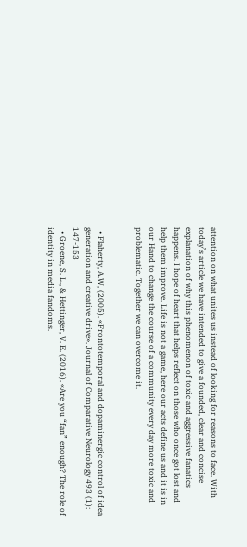attention on what unites us instead of looking for reasons to face. With today’s article we have intended to give a founded, clear and concise explanation of why this phenomenon of toxic and aggressive fanatics happens. I hope of heart that helps reflect on those who once got lost and help them improve. Life is not a game, here our acts define us and it is in our Hand to change the course of a community every day more toxic and problematic. Together we can overcome it.


  • Flaherty, A.W, (2005). «Frontotemporal and dopaminergic control of idea generation and creative drive». Journal of Comparative Neurology 493 (1): 147-153
  • Groene, S. L., & Hettinger, V. E. (2016). «Are you “fan” enough? The role of identity in media fandoms.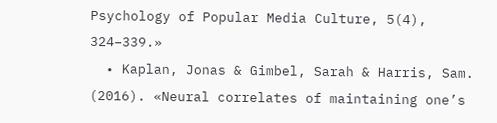Psychology of Popular Media Culture, 5(4), 324–339.»
  • Kaplan, Jonas & Gimbel, Sarah & Harris, Sam. (2016). «Neural correlates of maintaining one’s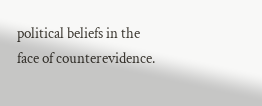political beliefs in the face of counterevidence.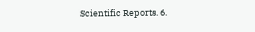Scientific Reports. 6.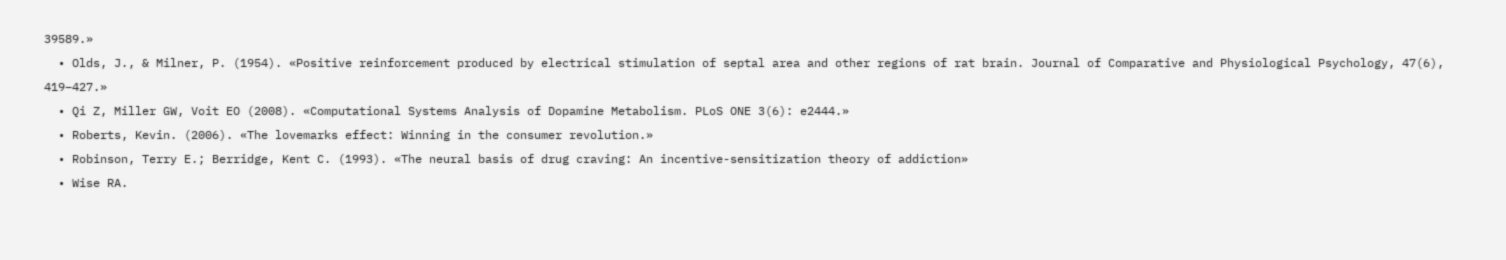39589.»
  • Olds, J., & Milner, P. (1954). «Positive reinforcement produced by electrical stimulation of septal area and other regions of rat brain. Journal of Comparative and Physiological Psychology, 47(6), 419–427.»
  • Qi Z, Miller GW, Voit EO (2008). «Computational Systems Analysis of Dopamine Metabolism. PLoS ONE 3(6): e2444.»
  • Roberts, Kevin. (2006). «The lovemarks effect: Winning in the consumer revolution.»
  • Robinson, Terry E.; Berridge, Kent C. (1993). «The neural basis of drug craving: An incentive-sensitization theory of addiction»
  • Wise RA.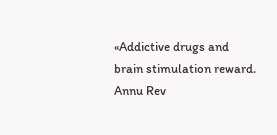«Addictive drugs and brain stimulation reward. Annu Rev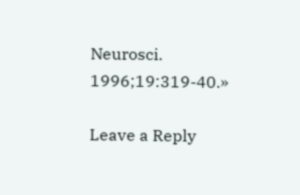Neurosci. 1996;19:319-40.»

Leave a Reply